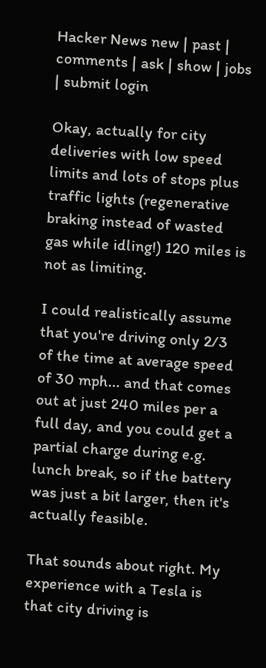Hacker News new | past | comments | ask | show | jobs | submit login

Okay, actually for city deliveries with low speed limits and lots of stops plus traffic lights (regenerative braking instead of wasted gas while idling!) 120 miles is not as limiting.

I could realistically assume that you're driving only 2/3 of the time at average speed of 30 mph... and that comes out at just 240 miles per a full day, and you could get a partial charge during e.g. lunch break, so if the battery was just a bit larger, then it's actually feasible.

That sounds about right. My experience with a Tesla is that city driving is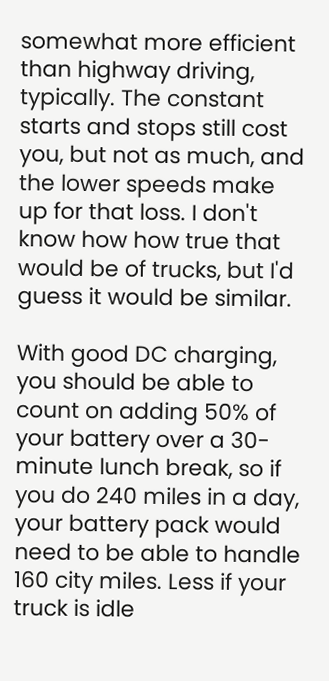somewhat more efficient than highway driving, typically. The constant starts and stops still cost you, but not as much, and the lower speeds make up for that loss. I don't know how how true that would be of trucks, but I'd guess it would be similar.

With good DC charging, you should be able to count on adding 50% of your battery over a 30-minute lunch break, so if you do 240 miles in a day, your battery pack would need to be able to handle 160 city miles. Less if your truck is idle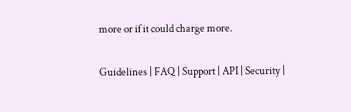more or if it could charge more.

Guidelines | FAQ | Support | API | Security |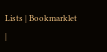Lists | Bookmarklet |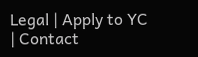Legal | Apply to YC | Contact